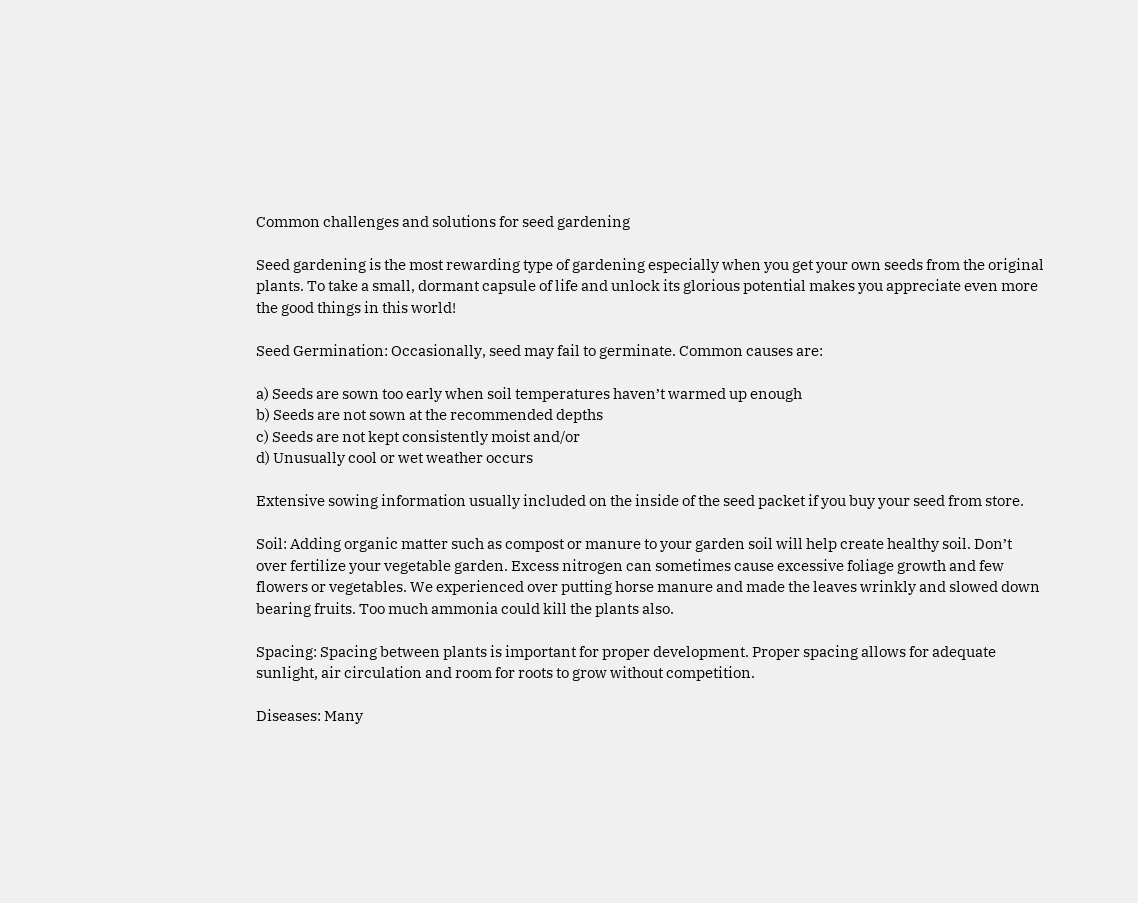Common challenges and solutions for seed gardening

Seed gardening is the most rewarding type of gardening especially when you get your own seeds from the original plants. To take a small, dormant capsule of life and unlock its glorious potential makes you appreciate even more the good things in this world!

Seed Germination: Occasionally, seed may fail to germinate. Common causes are:

a) Seeds are sown too early when soil temperatures haven’t warmed up enough
b) Seeds are not sown at the recommended depths
c) Seeds are not kept consistently moist and/or
d) Unusually cool or wet weather occurs

Extensive sowing information usually included on the inside of the seed packet if you buy your seed from store.

Soil: Adding organic matter such as compost or manure to your garden soil will help create healthy soil. Don’t over fertilize your vegetable garden. Excess nitrogen can sometimes cause excessive foliage growth and few flowers or vegetables. We experienced over putting horse manure and made the leaves wrinkly and slowed down bearing fruits. Too much ammonia could kill the plants also.

Spacing: Spacing between plants is important for proper development. Proper spacing allows for adequate sunlight, air circulation and room for roots to grow without competition.

Diseases: Many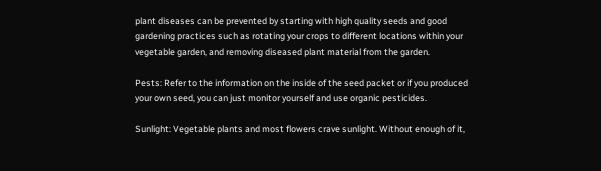plant diseases can be prevented by starting with high quality seeds and good gardening practices such as rotating your crops to different locations within your vegetable garden, and removing diseased plant material from the garden.

Pests: Refer to the information on the inside of the seed packet or if you produced your own seed, you can just monitor yourself and use organic pesticides.

Sunlight: Vegetable plants and most flowers crave sunlight. Without enough of it,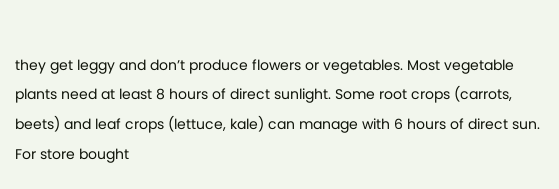they get leggy and don’t produce flowers or vegetables. Most vegetable plants need at least 8 hours of direct sunlight. Some root crops (carrots, beets) and leaf crops (lettuce, kale) can manage with 6 hours of direct sun. For store bought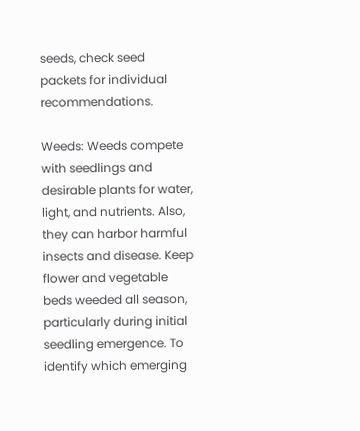seeds, check seed packets for individual recommendations.

Weeds: Weeds compete with seedlings and desirable plants for water, light, and nutrients. Also, they can harbor harmful insects and disease. Keep flower and vegetable beds weeded all season, particularly during initial seedling emergence. To identify which emerging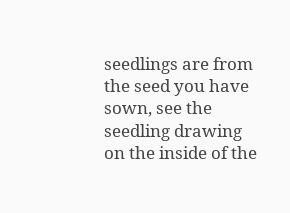seedlings are from the seed you have sown, see the seedling drawing on the inside of the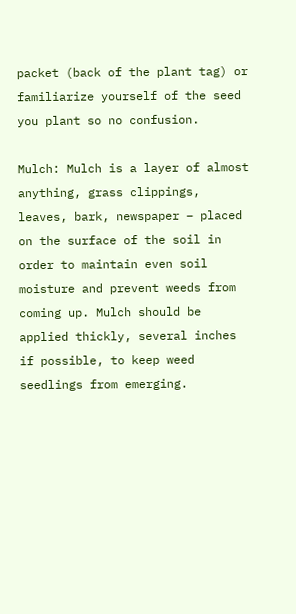packet (back of the plant tag) or familiarize yourself of the seed you plant so no confusion.

Mulch: Mulch is a layer of almost anything, grass clippings, leaves, bark, newspaper – placed on the surface of the soil in order to maintain even soil moisture and prevent weeds from coming up. Mulch should be applied thickly, several inches if possible, to keep weed seedlings from emerging.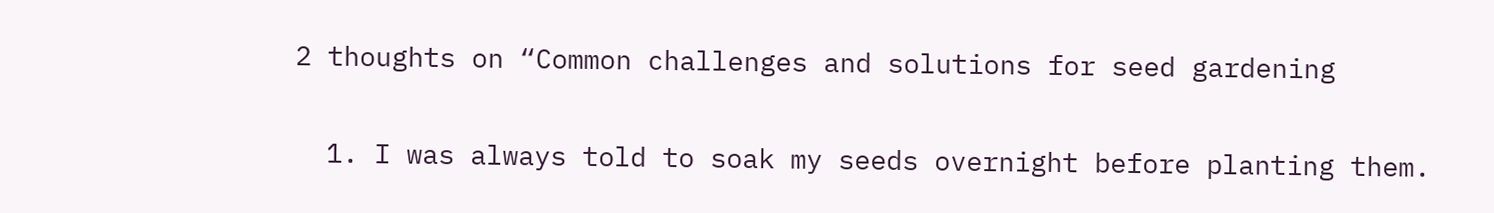2 thoughts on “Common challenges and solutions for seed gardening

  1. I was always told to soak my seeds overnight before planting them.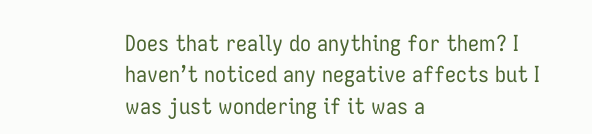Does that really do anything for them? I haven’t noticed any negative affects but I was just wondering if it was a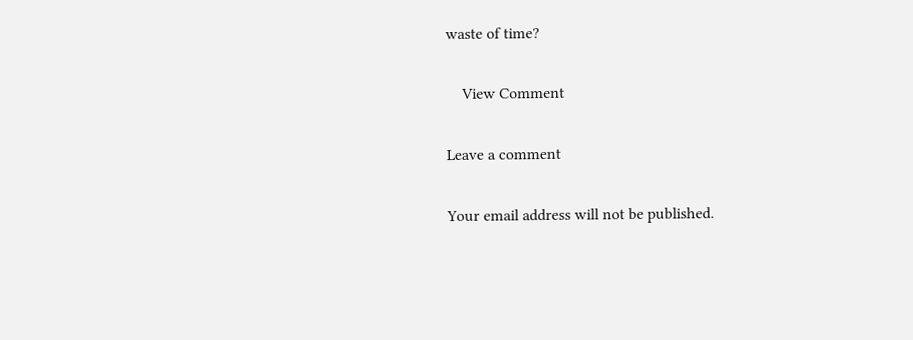waste of time?

    View Comment

Leave a comment

Your email address will not be published.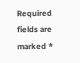Required fields are marked *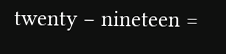twenty − nineteen =